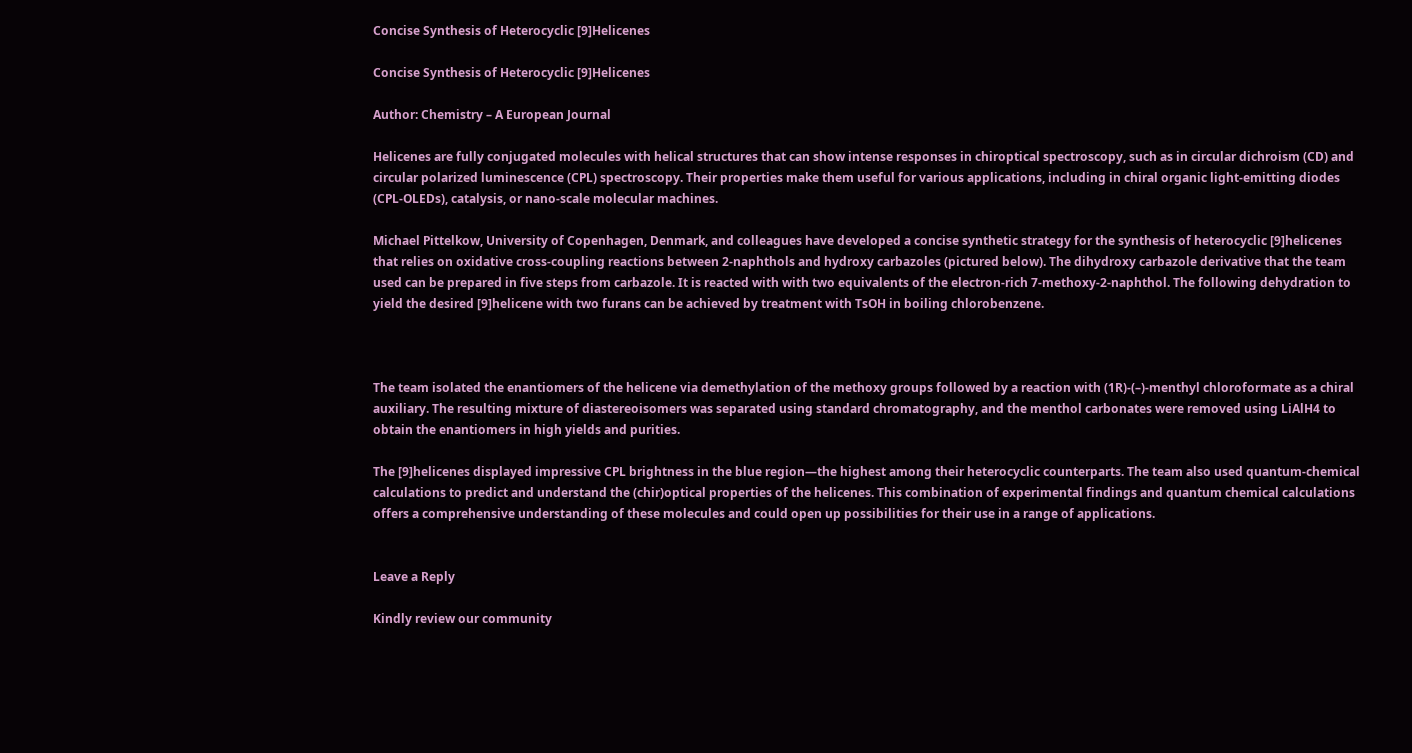Concise Synthesis of Heterocyclic [9]Helicenes

Concise Synthesis of Heterocyclic [9]Helicenes

Author: Chemistry – A European Journal

Helicenes are fully conjugated molecules with helical structures that can show intense responses in chiroptical spectroscopy, such as in circular dichroism (CD) and circular polarized luminescence (CPL) spectroscopy. Their properties make them useful for various applications, including in chiral organic light-emitting diodes (CPL-OLEDs), catalysis, or nano-scale molecular machines.

Michael Pittelkow, University of Copenhagen, Denmark, and colleagues have developed a concise synthetic strategy for the synthesis of heterocyclic [9]helicenes that relies on oxidative cross-coupling reactions between 2-naphthols and hydroxy carbazoles (pictured below). The dihydroxy carbazole derivative that the team used can be prepared in five steps from carbazole. It is reacted with with two equivalents of the electron-rich 7-methoxy-2-naphthol. The following dehydration to yield the desired [9]helicene with two furans can be achieved by treatment with TsOH in boiling chlorobenzene.



The team isolated the enantiomers of the helicene via demethylation of the methoxy groups followed by a reaction with (1R)-(–)-menthyl chloroformate as a chiral auxiliary. The resulting mixture of diastereoisomers was separated using standard chromatography, and the menthol carbonates were removed using LiAlH4 to obtain the enantiomers in high yields and purities.

The [9]helicenes displayed impressive CPL brightness in the blue region—the highest among their heterocyclic counterparts. The team also used quantum-chemical calculations to predict and understand the (chir)optical properties of the helicenes. This combination of experimental findings and quantum chemical calculations offers a comprehensive understanding of these molecules and could open up possibilities for their use in a range of applications.


Leave a Reply

Kindly review our community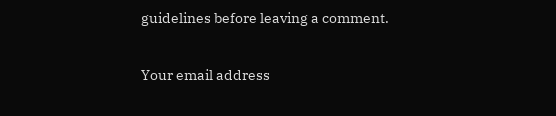guidelines before leaving a comment.

Your email address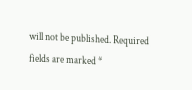will not be published. Required fields are marked *